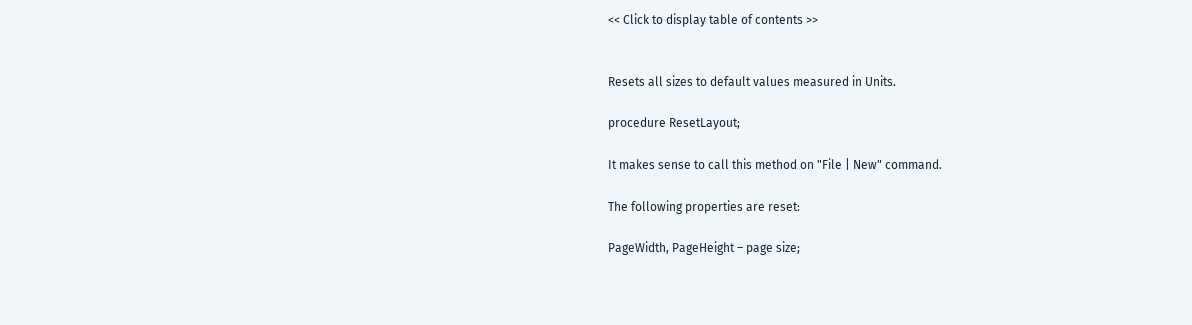<< Click to display table of contents >>


Resets all sizes to default values measured in Units.

procedure ResetLayout;

It makes sense to call this method on "File | New" command.

The following properties are reset:

PageWidth, PageHeight – page size;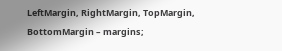LeftMargin, RightMargin, TopMargin, BottomMargin – margins;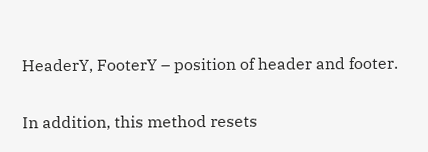HeaderY, FooterY – position of header and footer.

In addition, this method resets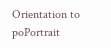Orientation to poPortrait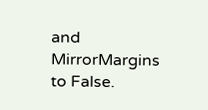and MirrorMargins to False.